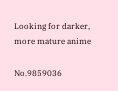Looking for darker, more mature anime

No.9859036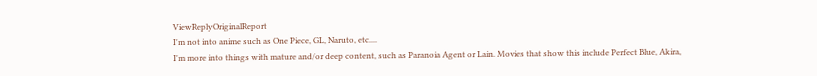ViewReplyOriginalReport
I'm not into anime such as One Piece, GL, Naruto, etc....
I'm more into things with mature and/or deep content, such as Paranoia Agent or Lain. Movies that show this include Perfect Blue, Akira,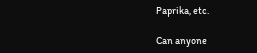Paprika, etc.

Can anyone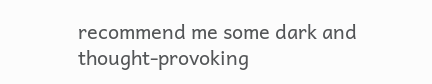recommend me some dark and thought-provoking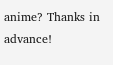anime? Thanks in advance!